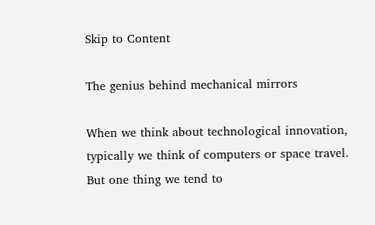Skip to Content

The genius behind mechanical mirrors

When we think about technological innovation, typically we think of computers or space travel. But one thing we tend to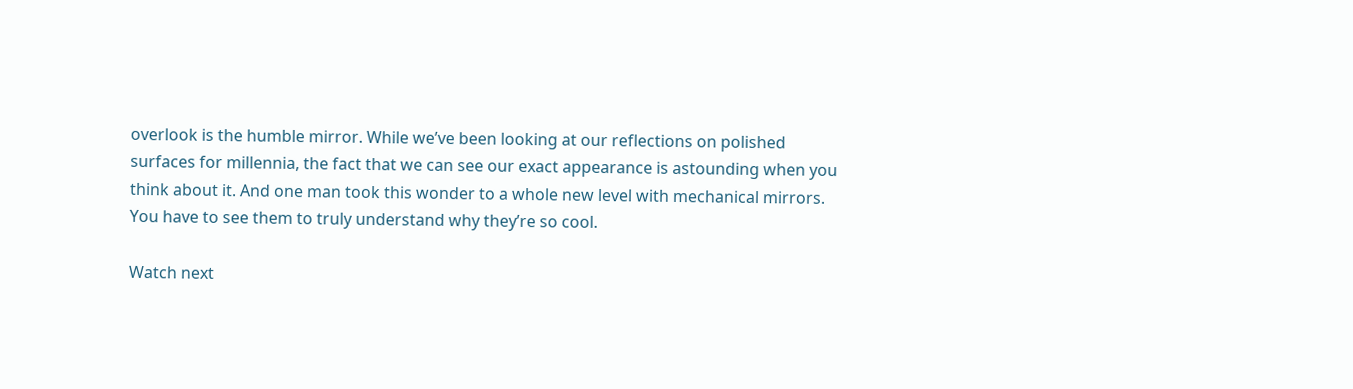overlook is the humble mirror. While we’ve been looking at our reflections on polished surfaces for millennia, the fact that we can see our exact appearance is astounding when you think about it. And one man took this wonder to a whole new level with mechanical mirrors. You have to see them to truly understand why they’re so cool.

Watch next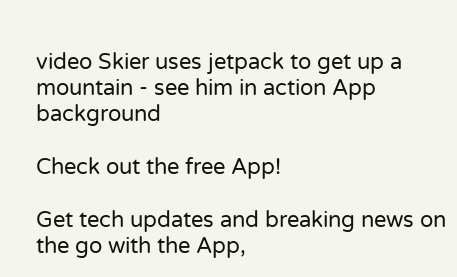video Skier uses jetpack to get up a mountain - see him in action App background

Check out the free App!

Get tech updates and breaking news on the go with the App,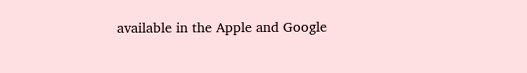available in the Apple and Google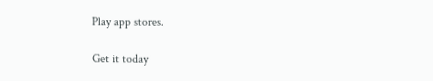Play app stores.

Get it today